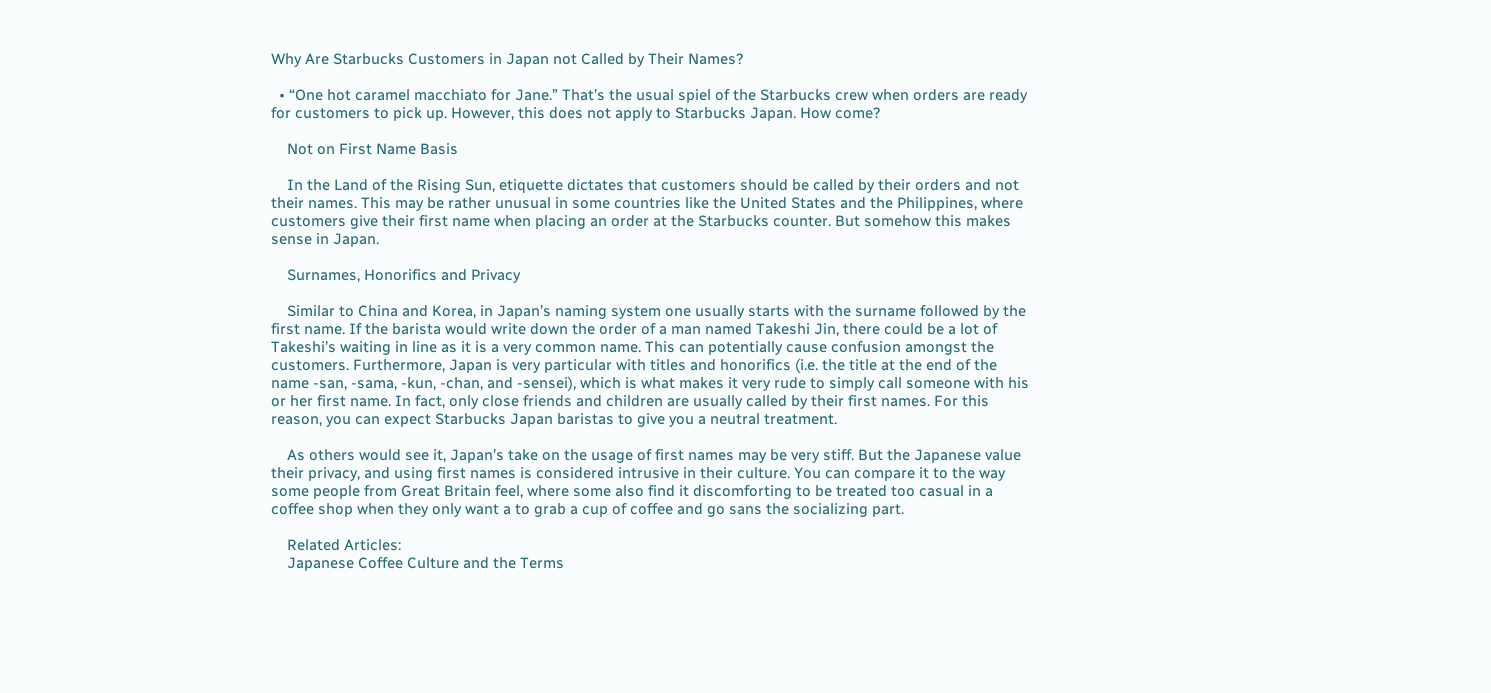Why Are Starbucks Customers in Japan not Called by Their Names?

  • “One hot caramel macchiato for Jane.” That’s the usual spiel of the Starbucks crew when orders are ready for customers to pick up. However, this does not apply to Starbucks Japan. How come?

    Not on First Name Basis

    In the Land of the Rising Sun, etiquette dictates that customers should be called by their orders and not their names. This may be rather unusual in some countries like the United States and the Philippines, where customers give their first name when placing an order at the Starbucks counter. But somehow this makes sense in Japan.

    Surnames, Honorifics and Privacy

    Similar to China and Korea, in Japan’s naming system one usually starts with the surname followed by the first name. If the barista would write down the order of a man named Takeshi Jin, there could be a lot of Takeshi’s waiting in line as it is a very common name. This can potentially cause confusion amongst the customers. Furthermore, Japan is very particular with titles and honorifics (i.e. the title at the end of the name -san, -sama, -kun, -chan, and -sensei), which is what makes it very rude to simply call someone with his or her first name. In fact, only close friends and children are usually called by their first names. For this reason, you can expect Starbucks Japan baristas to give you a neutral treatment.

    As others would see it, Japan’s take on the usage of first names may be very stiff. But the Japanese value their privacy, and using first names is considered intrusive in their culture. You can compare it to the way some people from Great Britain feel, where some also find it discomforting to be treated too casual in a coffee shop when they only want a to grab a cup of coffee and go sans the socializing part.

    Related Articles:
    Japanese Coffee Culture and the Terms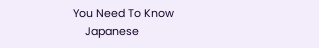You Need To Know
    Japanese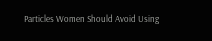Particles Women Should Avoid Using